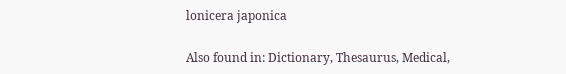lonicera japonica

Also found in: Dictionary, Thesaurus, Medical,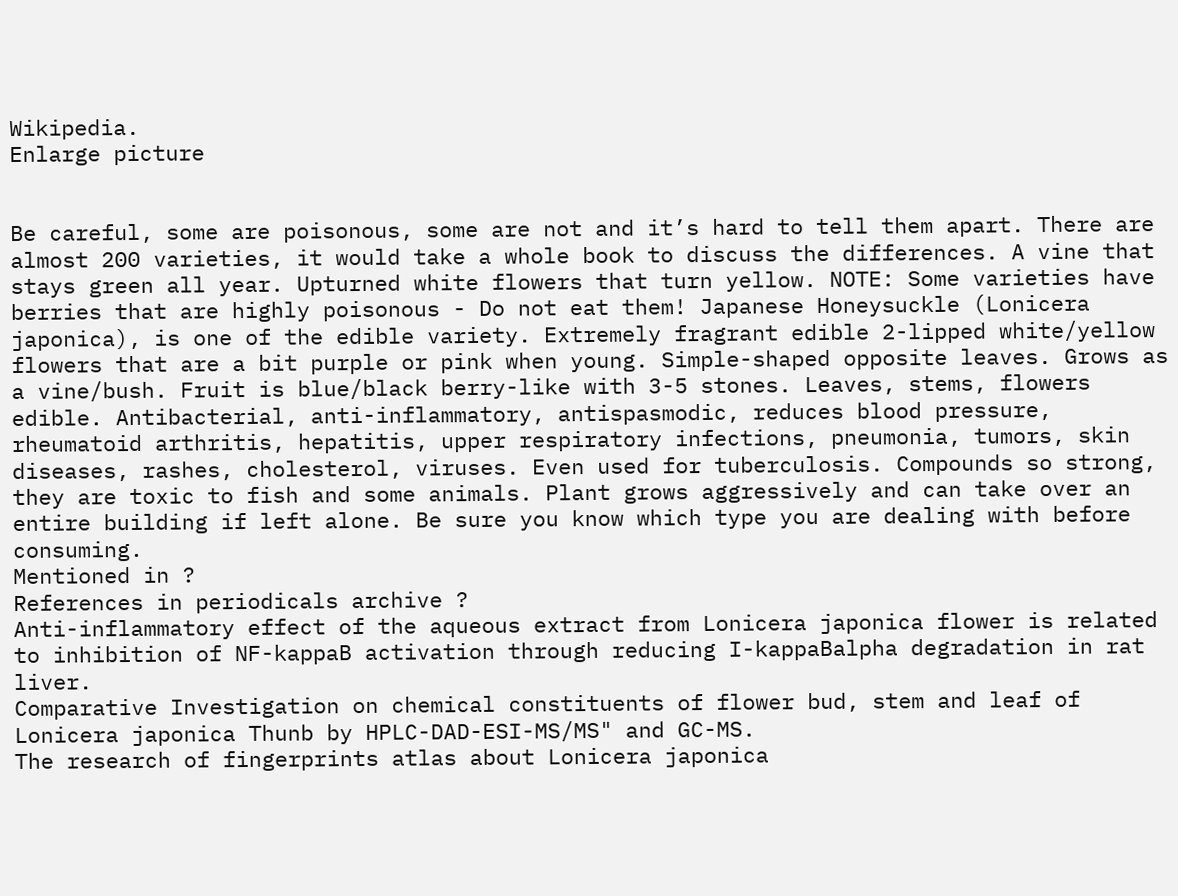Wikipedia.
Enlarge picture


Be careful, some are poisonous, some are not and it’s hard to tell them apart. There are almost 200 varieties, it would take a whole book to discuss the differences. A vine that stays green all year. Upturned white flowers that turn yellow. NOTE: Some varieties have berries that are highly poisonous - Do not eat them! Japanese Honeysuckle (Lonicera japonica), is one of the edible variety. Extremely fragrant edible 2-lipped white/yellow flowers that are a bit purple or pink when young. Simple-shaped opposite leaves. Grows as a vine/bush. Fruit is blue/black berry-like with 3-5 stones. Leaves, stems, flowers edible. Antibacterial, anti-inflammatory, antispasmodic, reduces blood pressure, rheumatoid arthritis, hepatitis, upper respiratory infections, pneumonia, tumors, skin diseases, rashes, cholesterol, viruses. Even used for tuberculosis. Compounds so strong, they are toxic to fish and some animals. Plant grows aggressively and can take over an entire building if left alone. Be sure you know which type you are dealing with before consuming.
Mentioned in ?
References in periodicals archive ?
Anti-inflammatory effect of the aqueous extract from Lonicera japonica flower is related to inhibition of NF-kappaB activation through reducing I-kappaBalpha degradation in rat liver.
Comparative Investigation on chemical constituents of flower bud, stem and leaf of Lonicera japonica Thunb by HPLC-DAD-ESI-MS/MS" and GC-MS.
The research of fingerprints atlas about Lonicera japonica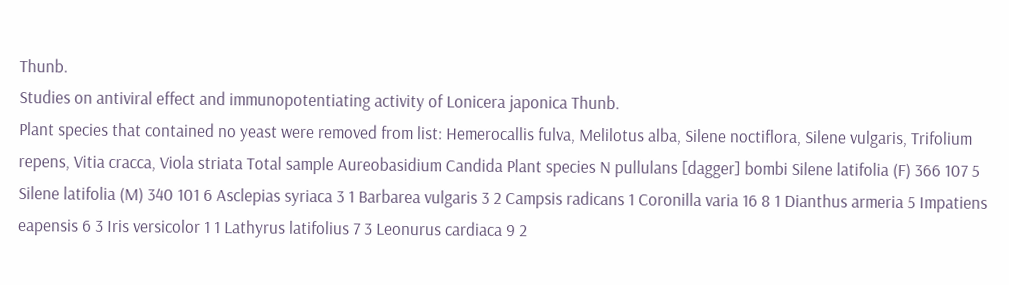Thunb.
Studies on antiviral effect and immunopotentiating activity of Lonicera japonica Thunb.
Plant species that contained no yeast were removed from list: Hemerocallis fulva, Melilotus alba, Silene noctiflora, Silene vulgaris, Trifolium repens, Vitia cracca, Viola striata Total sample Aureobasidium Candida Plant species N pullulans [dagger] bombi Silene latifolia (F) 366 107 5 Silene latifolia (M) 340 101 6 Asclepias syriaca 3 1 Barbarea vulgaris 3 2 Campsis radicans 1 Coronilla varia 16 8 1 Dianthus armeria 5 Impatiens eapensis 6 3 Iris versicolor 1 1 Lathyrus latifolius 7 3 Leonurus cardiaca 9 2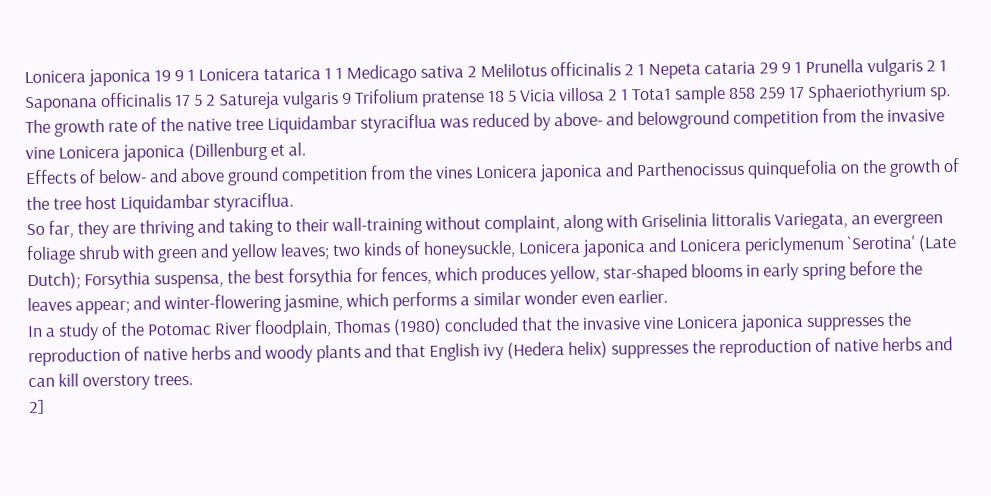Lonicera japonica 19 9 1 Lonicera tatarica 1 1 Medicago sativa 2 Melilotus officinalis 2 1 Nepeta cataria 29 9 1 Prunella vulgaris 2 1 Saponana officinalis 17 5 2 Satureja vulgaris 9 Trifolium pratense 18 5 Vicia villosa 2 1 Tota1 sample 858 259 17 Sphaeriothyrium sp.
The growth rate of the native tree Liquidambar styraciflua was reduced by above- and belowground competition from the invasive vine Lonicera japonica (Dillenburg et al.
Effects of below- and above ground competition from the vines Lonicera japonica and Parthenocissus quinquefolia on the growth of the tree host Liquidambar styraciflua.
So far, they are thriving and taking to their wall-training without complaint, along with Griselinia littoralis Variegata, an evergreen foliage shrub with green and yellow leaves; two kinds of honeysuckle, Lonicera japonica and Lonicera periclymenum `Serotina' (Late Dutch); Forsythia suspensa, the best forsythia for fences, which produces yellow, star-shaped blooms in early spring before the leaves appear; and winter-flowering jasmine, which performs a similar wonder even earlier.
In a study of the Potomac River floodplain, Thomas (1980) concluded that the invasive vine Lonicera japonica suppresses the reproduction of native herbs and woody plants and that English ivy (Hedera helix) suppresses the reproduction of native herbs and can kill overstory trees.
2]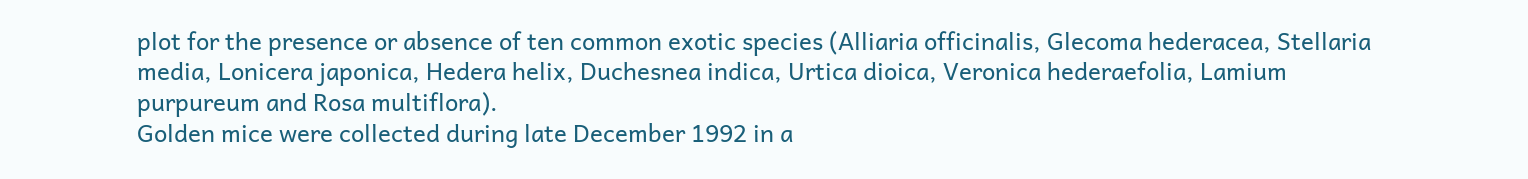plot for the presence or absence of ten common exotic species (Alliaria officinalis, Glecoma hederacea, Stellaria media, Lonicera japonica, Hedera helix, Duchesnea indica, Urtica dioica, Veronica hederaefolia, Lamium purpureum and Rosa multiflora).
Golden mice were collected during late December 1992 in a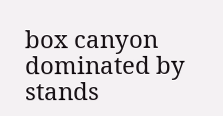box canyon dominated by stands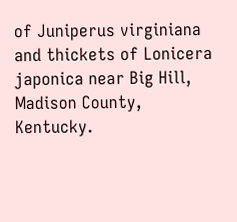of Juniperus virginiana and thickets of Lonicera japonica near Big Hill, Madison County, Kentucky.